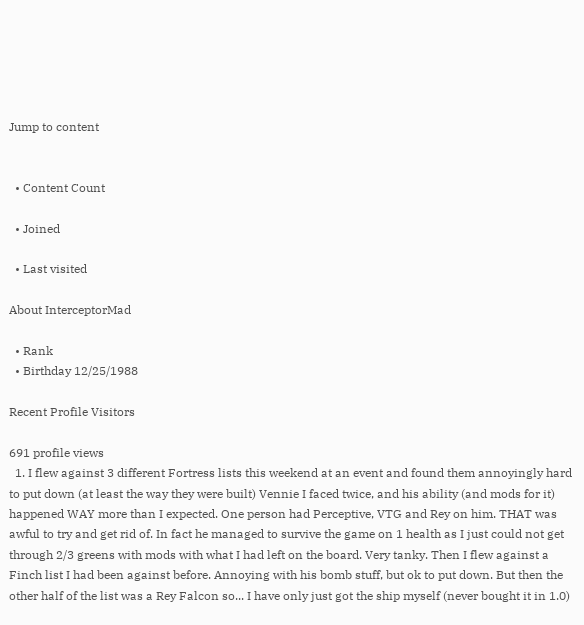Jump to content


  • Content Count

  • Joined

  • Last visited

About InterceptorMad

  • Rank
  • Birthday 12/25/1988

Recent Profile Visitors

691 profile views
  1. I flew against 3 different Fortress lists this weekend at an event and found them annoyingly hard to put down (at least the way they were built) Vennie I faced twice, and his ability (and mods for it) happened WAY more than I expected. One person had Perceptive, VTG and Rey on him. THAT was awful to try and get rid of. In fact he managed to survive the game on 1 health as I just could not get through 2/3 greens with mods with what I had left on the board. Very tanky. Then I flew against a Finch list I had been against before. Annoying with his bomb stuff, but ok to put down. But then the other half of the list was a Rey Falcon so... I have only just got the ship myself (never bought it in 1.0)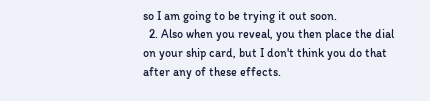so I am going to be trying it out soon.
  2. Also when you reveal, you then place the dial on your ship card, but I don't think you do that after any of these effects.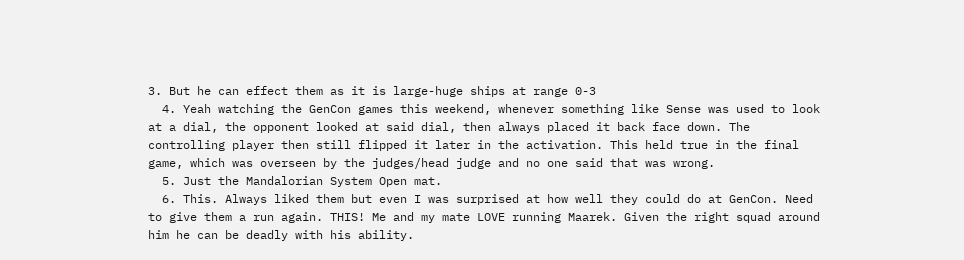3. But he can effect them as it is large-huge ships at range 0-3
  4. Yeah watching the GenCon games this weekend, whenever something like Sense was used to look at a dial, the opponent looked at said dial, then always placed it back face down. The controlling player then still flipped it later in the activation. This held true in the final game, which was overseen by the judges/head judge and no one said that was wrong.
  5. Just the Mandalorian System Open mat.
  6. This. Always liked them but even I was surprised at how well they could do at GenCon. Need to give them a run again. THIS! Me and my mate LOVE running Maarek. Given the right squad around him he can be deadly with his ability.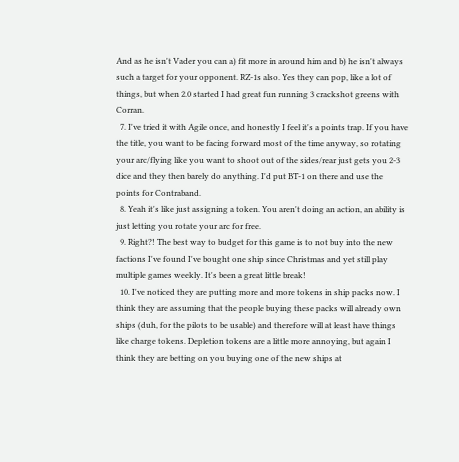And as he isn't Vader you can a) fit more in around him and b) he isn't always such a target for your opponent. RZ-1s also. Yes they can pop, like a lot of things, but when 2.0 started I had great fun running 3 crackshot greens with Corran.
  7. I've tried it with Agile once, and honestly I feel it's a points trap. If you have the title, you want to be facing forward most of the time anyway, so rotating your arc/flying like you want to shoot out of the sides/rear just gets you 2-3 dice and they then barely do anything. I'd put BT-1 on there and use the points for Contraband.
  8. Yeah it's like just assigning a token. You aren't doing an action, an ability is just letting you rotate your arc for free.
  9. Right?! The best way to budget for this game is to not buy into the new factions I've found I've bought one ship since Christmas and yet still play multiple games weekly. It's been a great little break!
  10. I've noticed they are putting more and more tokens in ship packs now. I think they are assuming that the people buying these packs will already own ships (duh, for the pilots to be usable) and therefore will at least have things like charge tokens. Depletion tokens are a little more annoying, but again I think they are betting on you buying one of the new ships at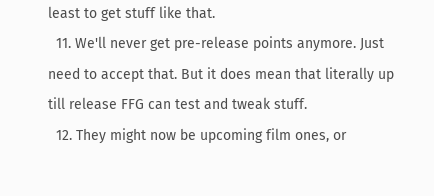least to get stuff like that.
  11. We'll never get pre-release points anymore. Just need to accept that. But it does mean that literally up till release FFG can test and tweak stuff.
  12. They might now be upcoming film ones, or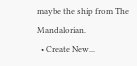maybe the ship from The Mandalorian.
  • Create New...